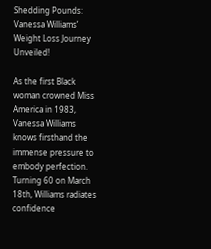Shedding Pounds: Vanessa Williams’ Weight Loss Journey Unveiled!

As the first Black woman crowned Miss America in 1983, Vanessa Williams knows firsthand the immense pressure to embody perfection. Turning 60 on March 18th, Williams radiates confidence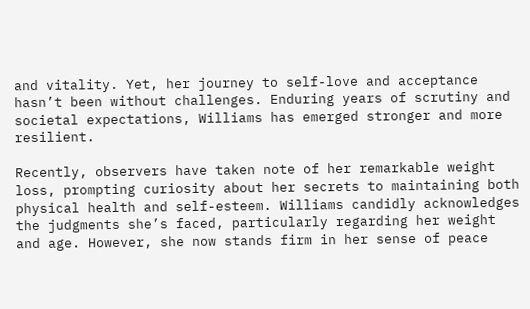and vitality. Yet, her journey to self-love and acceptance hasn’t been without challenges. Enduring years of scrutiny and societal expectations, Williams has emerged stronger and more resilient.

Recently, observers have taken note of her remarkable weight loss, prompting curiosity about her secrets to maintaining both physical health and self-esteem. Williams candidly acknowledges the judgments she’s faced, particularly regarding her weight and age. However, she now stands firm in her sense of peace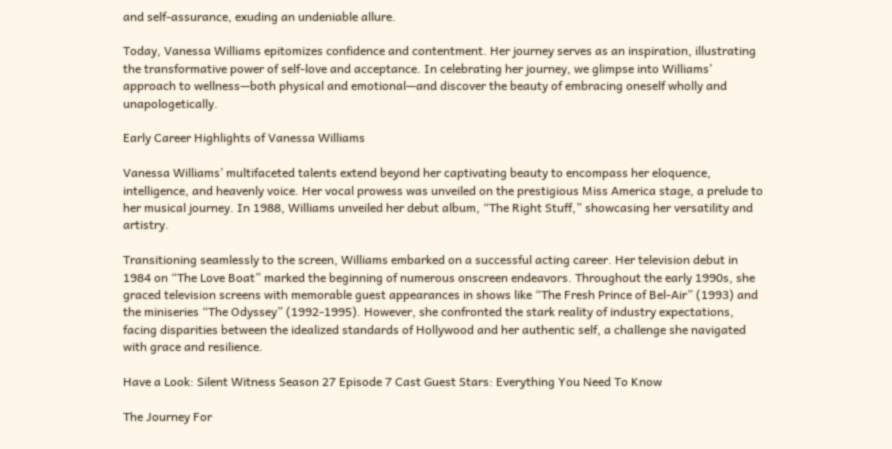and self-assurance, exuding an undeniable allure.

Today, Vanessa Williams epitomizes confidence and contentment. Her journey serves as an inspiration, illustrating the transformative power of self-love and acceptance. In celebrating her journey, we glimpse into Williams’ approach to wellness—both physical and emotional—and discover the beauty of embracing oneself wholly and unapologetically.

Early Career Highlights of Vanessa Williams

Vanessa Williams’ multifaceted talents extend beyond her captivating beauty to encompass her eloquence, intelligence, and heavenly voice. Her vocal prowess was unveiled on the prestigious Miss America stage, a prelude to her musical journey. In 1988, Williams unveiled her debut album, “The Right Stuff,” showcasing her versatility and artistry.

Transitioning seamlessly to the screen, Williams embarked on a successful acting career. Her television debut in 1984 on “The Love Boat” marked the beginning of numerous onscreen endeavors. Throughout the early 1990s, she graced television screens with memorable guest appearances in shows like “The Fresh Prince of Bel-Air” (1993) and the miniseries “The Odyssey” (1992-1995). However, she confronted the stark reality of industry expectations, facing disparities between the idealized standards of Hollywood and her authentic self, a challenge she navigated with grace and resilience.

Have a Look: Silent Witness Season 27 Episode 7 Cast Guest Stars: Everything You Need To Know

The Journey For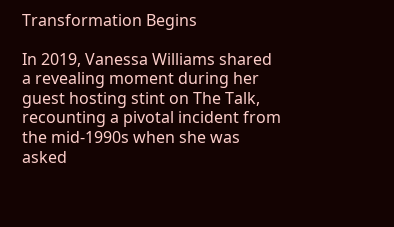Transformation Begins

In 2019, Vanessa Williams shared a revealing moment during her guest hosting stint on The Talk, recounting a pivotal incident from the mid-1990s when she was asked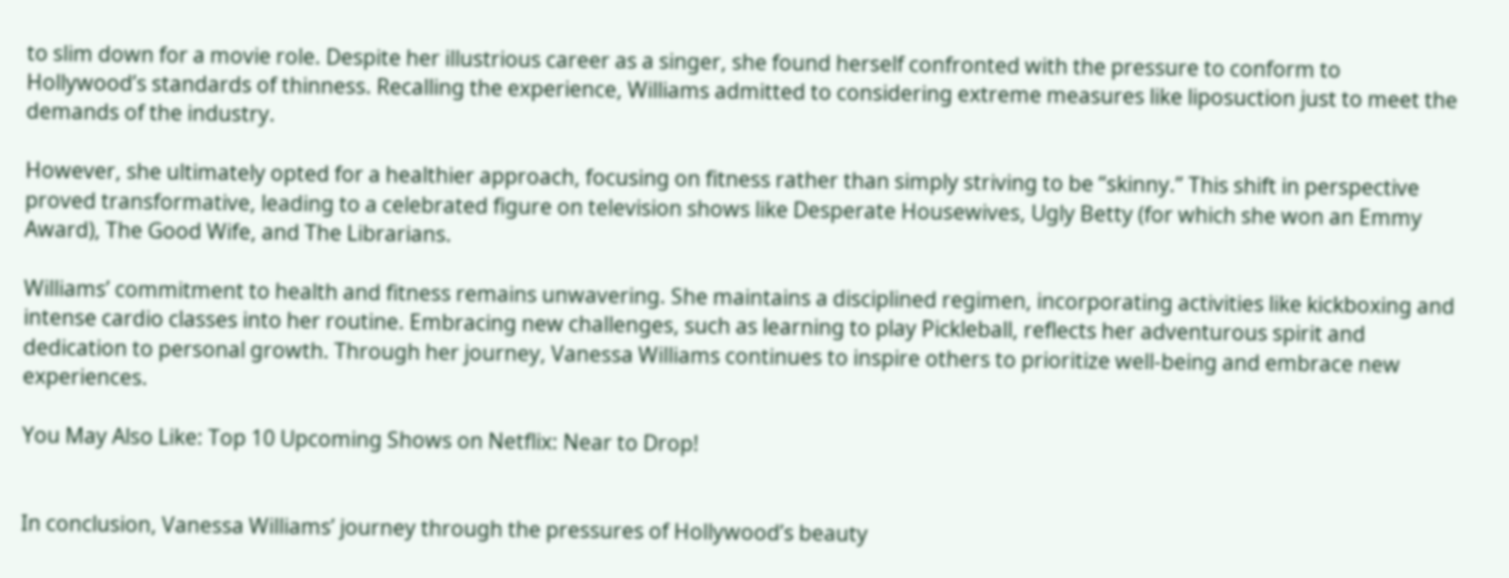to slim down for a movie role. Despite her illustrious career as a singer, she found herself confronted with the pressure to conform to Hollywood’s standards of thinness. Recalling the experience, Williams admitted to considering extreme measures like liposuction just to meet the demands of the industry.

However, she ultimately opted for a healthier approach, focusing on fitness rather than simply striving to be “skinny.” This shift in perspective proved transformative, leading to a celebrated figure on television shows like Desperate Housewives, Ugly Betty (for which she won an Emmy Award), The Good Wife, and The Librarians.

Williams’ commitment to health and fitness remains unwavering. She maintains a disciplined regimen, incorporating activities like kickboxing and intense cardio classes into her routine. Embracing new challenges, such as learning to play Pickleball, reflects her adventurous spirit and dedication to personal growth. Through her journey, Vanessa Williams continues to inspire others to prioritize well-being and embrace new experiences.

You May Also Like: Top 10 Upcoming Shows on Netflix: Near to Drop!


In conclusion, Vanessa Williams’ journey through the pressures of Hollywood’s beauty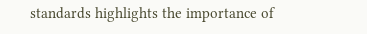standards highlights the importance of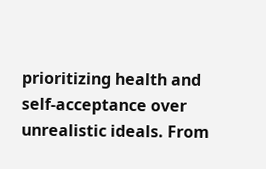prioritizing health and self-acceptance over unrealistic ideals. From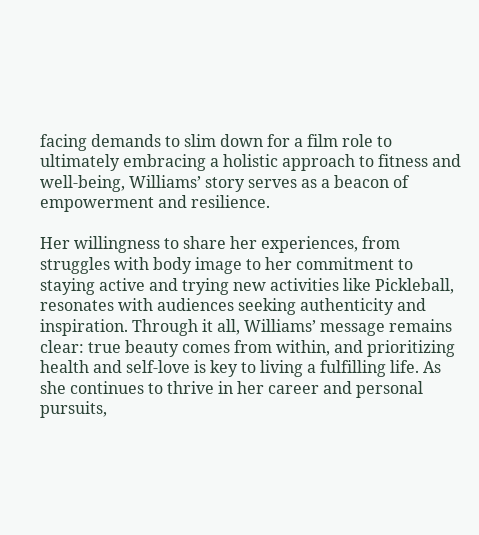facing demands to slim down for a film role to ultimately embracing a holistic approach to fitness and well-being, Williams’ story serves as a beacon of empowerment and resilience.

Her willingness to share her experiences, from struggles with body image to her commitment to staying active and trying new activities like Pickleball, resonates with audiences seeking authenticity and inspiration. Through it all, Williams’ message remains clear: true beauty comes from within, and prioritizing health and self-love is key to living a fulfilling life. As she continues to thrive in her career and personal pursuits,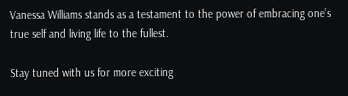Vanessa Williams stands as a testament to the power of embracing one’s true self and living life to the fullest.

Stay tuned with us for more exciting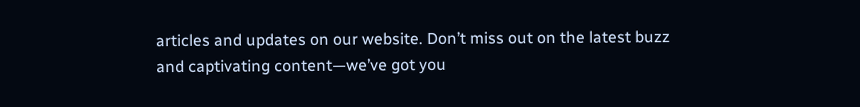articles and updates on our website. Don’t miss out on the latest buzz and captivating content—we’ve got you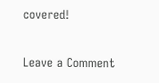covered!

Leave a Comment